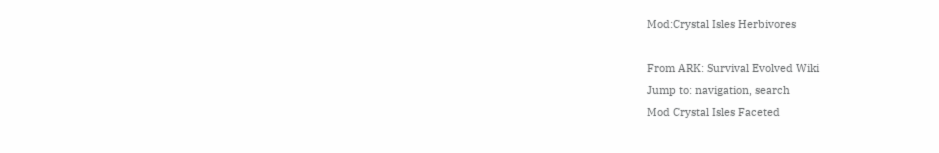Mod:Crystal Isles Herbivores

From ARK: Survival Evolved Wiki
Jump to: navigation, search
Mod Crystal Isles Faceted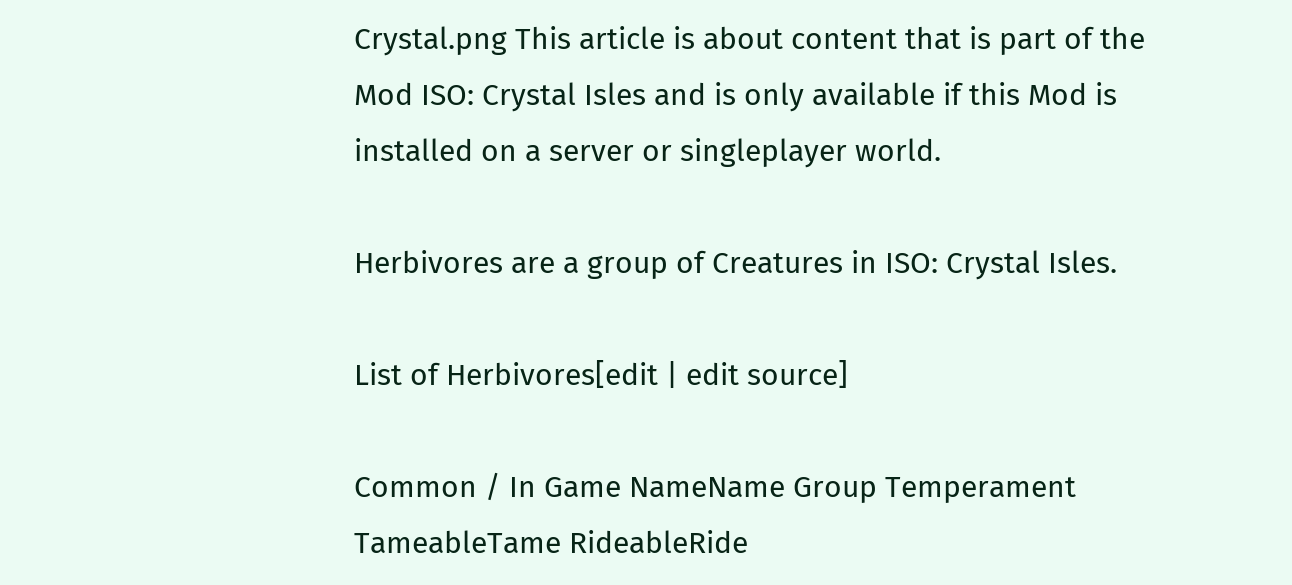Crystal.png This article is about content that is part of the Mod ISO: Crystal Isles and is only available if this Mod is installed on a server or singleplayer world.

Herbivores are a group of Creatures in ISO: Crystal Isles.

List of Herbivores[edit | edit source]

Common / In Game NameName Group Temperament TameableTame RideableRide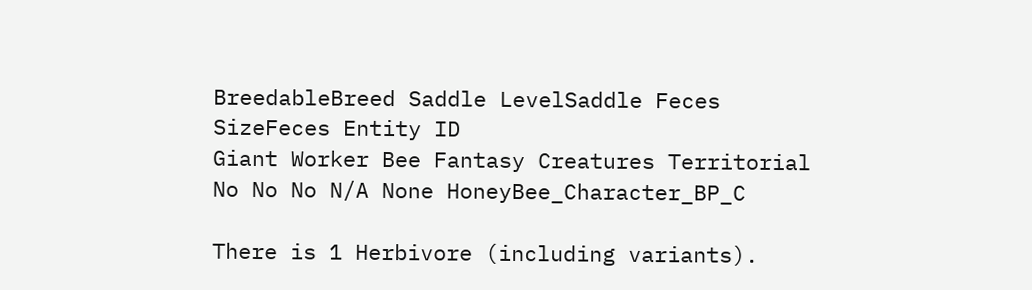BreedableBreed Saddle LevelSaddle Feces SizeFeces Entity ID
Giant Worker Bee Fantasy Creatures Territorial No No No N/A None HoneyBee_Character_BP_C

There is 1 Herbivore (including variants).